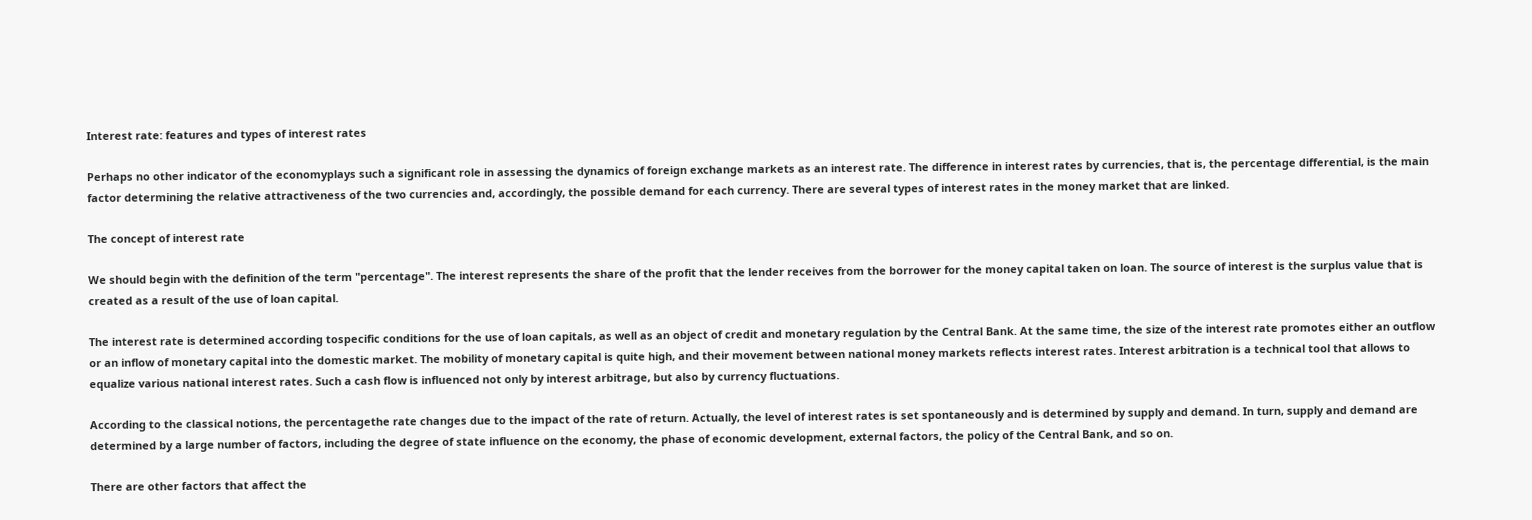Interest rate: features and types of interest rates

Perhaps no other indicator of the economyplays such a significant role in assessing the dynamics of foreign exchange markets as an interest rate. The difference in interest rates by currencies, that is, the percentage differential, is the main factor determining the relative attractiveness of the two currencies and, accordingly, the possible demand for each currency. There are several types of interest rates in the money market that are linked.

The concept of interest rate

We should begin with the definition of the term "percentage". The interest represents the share of the profit that the lender receives from the borrower for the money capital taken on loan. The source of interest is the surplus value that is created as a result of the use of loan capital.

The interest rate is determined according tospecific conditions for the use of loan capitals, as well as an object of credit and monetary regulation by the Central Bank. At the same time, the size of the interest rate promotes either an outflow or an inflow of monetary capital into the domestic market. The mobility of monetary capital is quite high, and their movement between national money markets reflects interest rates. Interest arbitration is a technical tool that allows to equalize various national interest rates. Such a cash flow is influenced not only by interest arbitrage, but also by currency fluctuations.

According to the classical notions, the percentagethe rate changes due to the impact of the rate of return. Actually, the level of interest rates is set spontaneously and is determined by supply and demand. In turn, supply and demand are determined by a large number of factors, including the degree of state influence on the economy, the phase of economic development, external factors, the policy of the Central Bank, and so on.

There are other factors that affect the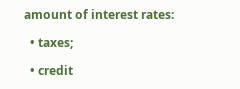amount of interest rates:

  • taxes;

  • credit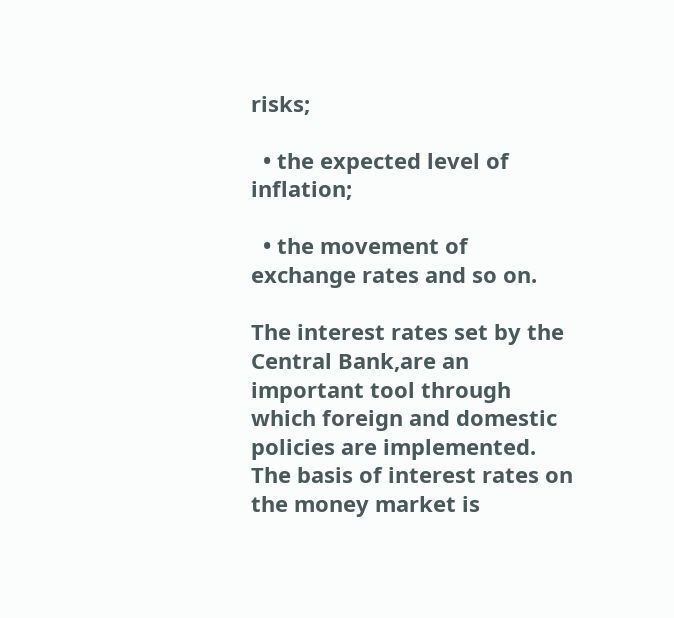risks;

  • the expected level of inflation;

  • the movement of exchange rates and so on.

The interest rates set by the Central Bank,are an important tool through which foreign and domestic policies are implemented. The basis of interest rates on the money market is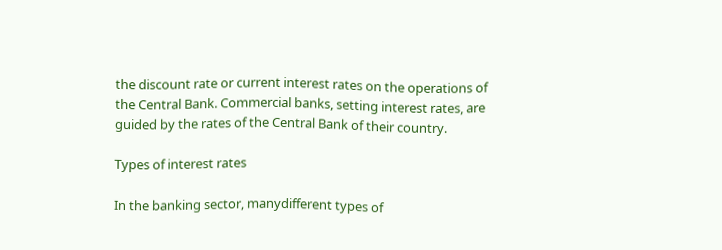the discount rate or current interest rates on the operations of the Central Bank. Commercial banks, setting interest rates, are guided by the rates of the Central Bank of their country.

Types of interest rates

In the banking sector, manydifferent types of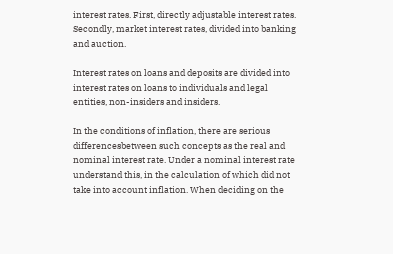interest rates. First, directly adjustable interest rates. Secondly, market interest rates, divided into banking and auction.

Interest rates on loans and deposits are divided into interest rates on loans to individuals and legal entities, non-insiders and insiders.

In the conditions of inflation, there are serious differencesbetween such concepts as the real and nominal interest rate. Under a nominal interest rate understand this, in the calculation of which did not take into account inflation. When deciding on the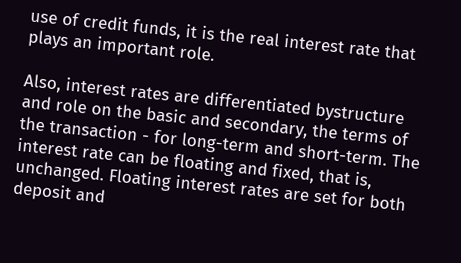use of credit funds, it is the real interest rate that plays an important role.

Also, interest rates are differentiated bystructure and role on the basic and secondary, the terms of the transaction - for long-term and short-term. The interest rate can be floating and fixed, that is, unchanged. Floating interest rates are set for both deposit and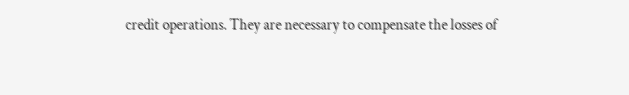credit operations. They are necessary to compensate the losses of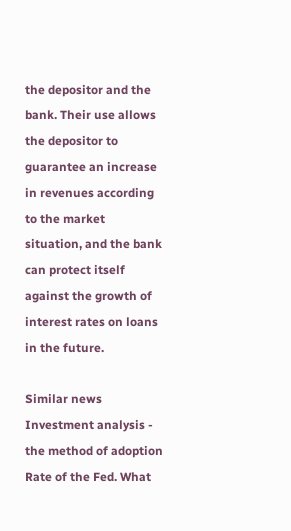the depositor and the bank. Their use allows the depositor to guarantee an increase in revenues according to the market situation, and the bank can protect itself against the growth of interest rates on loans in the future.

Similar news
Investment analysis - the method of adoption
Rate of the Fed. What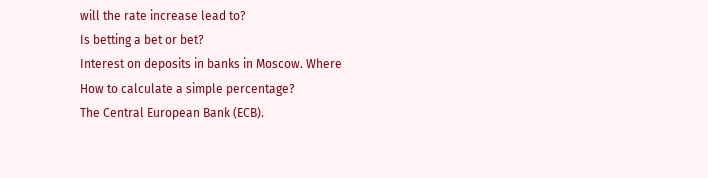will the rate increase lead to?
Is betting a bet or bet?
Interest on deposits in banks in Moscow. Where
How to calculate a simple percentage?
The Central European Bank (ECB).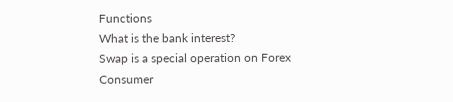Functions
What is the bank interest?
Swap is a special operation on Forex
Consumer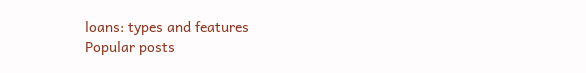loans: types and features
Popular posts